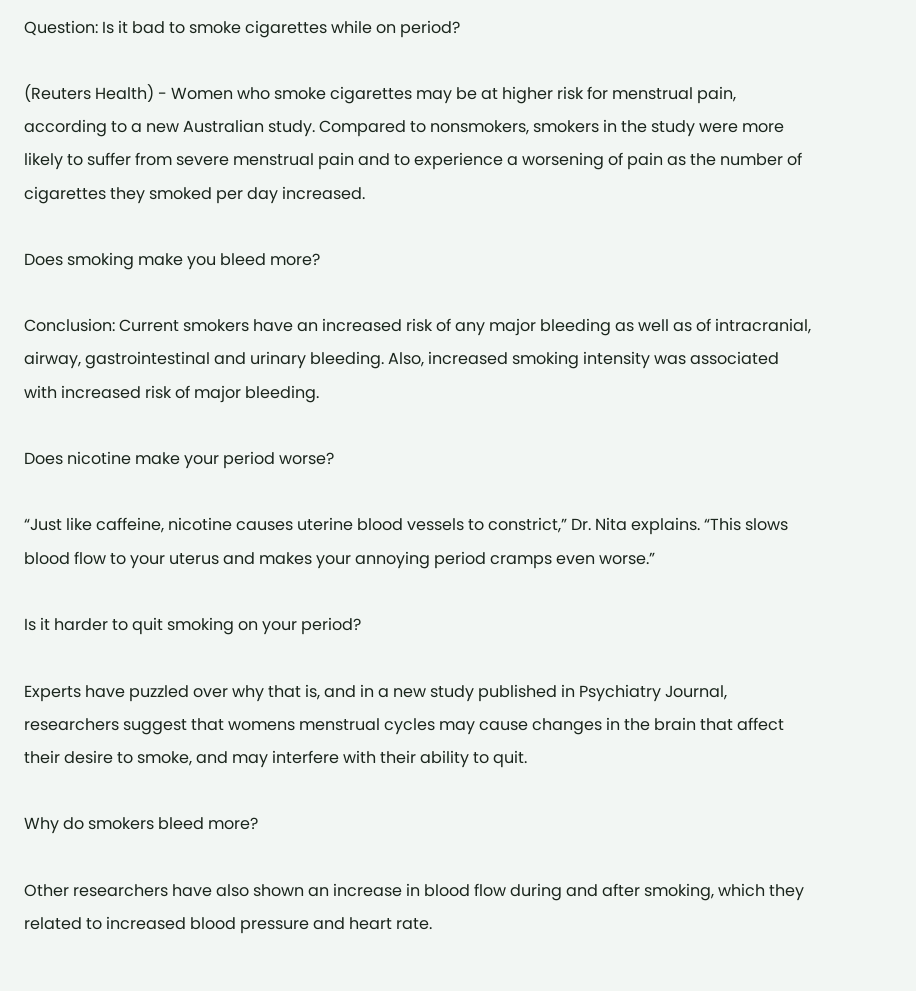Question: Is it bad to smoke cigarettes while on period?

(Reuters Health) - Women who smoke cigarettes may be at higher risk for menstrual pain, according to a new Australian study. Compared to nonsmokers, smokers in the study were more likely to suffer from severe menstrual pain and to experience a worsening of pain as the number of cigarettes they smoked per day increased.

Does smoking make you bleed more?

Conclusion: Current smokers have an increased risk of any major bleeding as well as of intracranial, airway, gastrointestinal and urinary bleeding. Also, increased smoking intensity was associated with increased risk of major bleeding.

Does nicotine make your period worse?

“Just like caffeine, nicotine causes uterine blood vessels to constrict,” Dr. Nita explains. “This slows blood flow to your uterus and makes your annoying period cramps even worse.”

Is it harder to quit smoking on your period?

Experts have puzzled over why that is, and in a new study published in Psychiatry Journal, researchers suggest that womens menstrual cycles may cause changes in the brain that affect their desire to smoke, and may interfere with their ability to quit.

Why do smokers bleed more?

Other researchers have also shown an increase in blood flow during and after smoking, which they related to increased blood pressure and heart rate.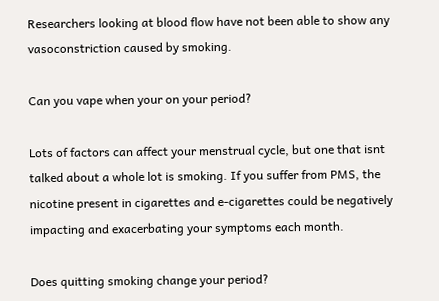Researchers looking at blood flow have not been able to show any vasoconstriction caused by smoking.

Can you vape when your on your period?

Lots of factors can affect your menstrual cycle, but one that isnt talked about a whole lot is smoking. If you suffer from PMS, the nicotine present in cigarettes and e-cigarettes could be negatively impacting and exacerbating your symptoms each month.

Does quitting smoking change your period?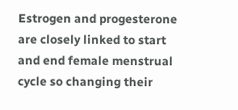Estrogen and progesterone are closely linked to start and end female menstrual cycle so changing their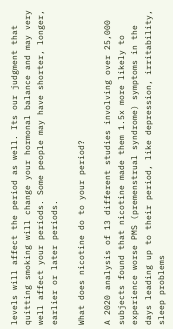levels will affect the period as well. Its our judgment that quitting smoking will change your hormonal balance and may very well affect your periods. Some people may have shorter, longer, earlier or later periods.

What does nicotine do to your period?

A 2020 analysis of 13 different studies involving over 25,000 subjects found that nicotine made them 1.5x more likely to experience worse PMS (premenstrual syndrome) symptoms in the days leading up to their period, like depression, irritability, sleep problems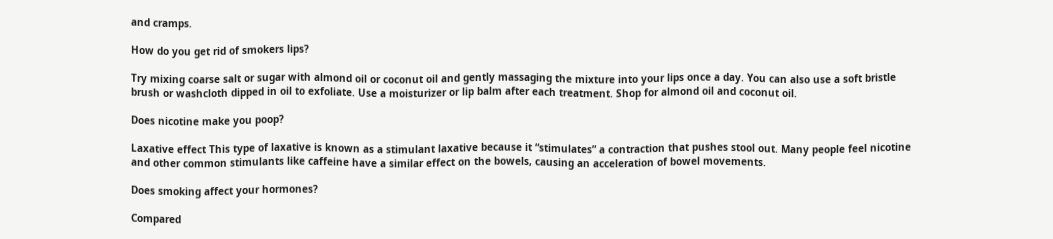and cramps.

How do you get rid of smokers lips?

Try mixing coarse salt or sugar with almond oil or coconut oil and gently massaging the mixture into your lips once a day. You can also use a soft bristle brush or washcloth dipped in oil to exfoliate. Use a moisturizer or lip balm after each treatment. Shop for almond oil and coconut oil.

Does nicotine make you poop?

Laxative effect This type of laxative is known as a stimulant laxative because it “stimulates” a contraction that pushes stool out. Many people feel nicotine and other common stimulants like caffeine have a similar effect on the bowels, causing an acceleration of bowel movements.

Does smoking affect your hormones?

Compared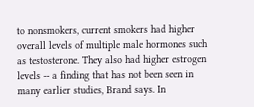to nonsmokers, current smokers had higher overall levels of multiple male hormones such as testosterone. They also had higher estrogen levels -- a finding that has not been seen in many earlier studies, Brand says. In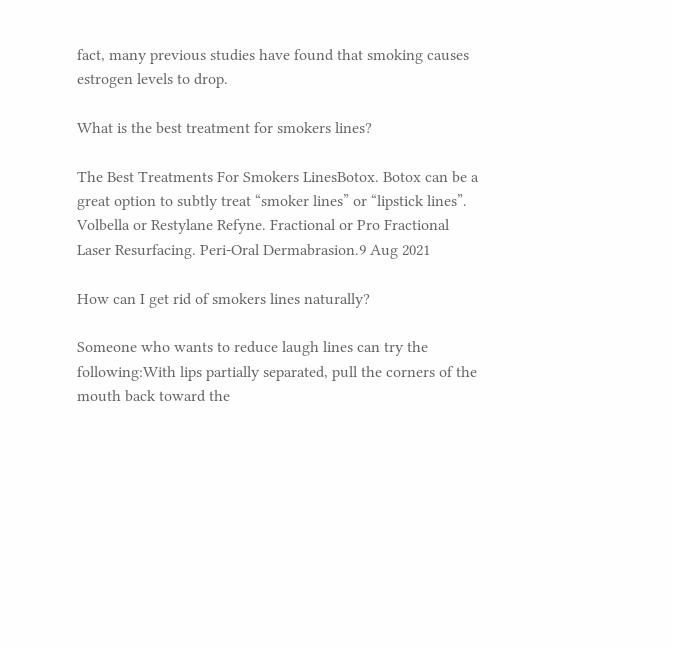fact, many previous studies have found that smoking causes estrogen levels to drop.

What is the best treatment for smokers lines?

The Best Treatments For Smokers LinesBotox. Botox can be a great option to subtly treat “smoker lines” or “lipstick lines”. Volbella or Restylane Refyne. Fractional or Pro Fractional Laser Resurfacing. Peri-Oral Dermabrasion.9 Aug 2021

How can I get rid of smokers lines naturally?

Someone who wants to reduce laugh lines can try the following:With lips partially separated, pull the corners of the mouth back toward the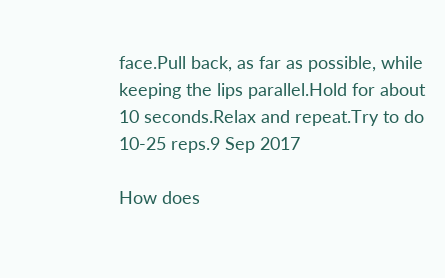face.Pull back, as far as possible, while keeping the lips parallel.Hold for about 10 seconds.Relax and repeat.Try to do 10-25 reps.9 Sep 2017

How does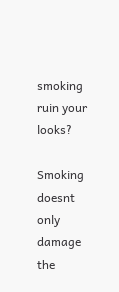smoking ruin your looks?

Smoking doesnt only damage the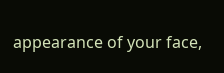appearance of your face,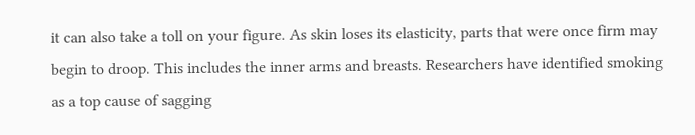it can also take a toll on your figure. As skin loses its elasticity, parts that were once firm may begin to droop. This includes the inner arms and breasts. Researchers have identified smoking as a top cause of sagging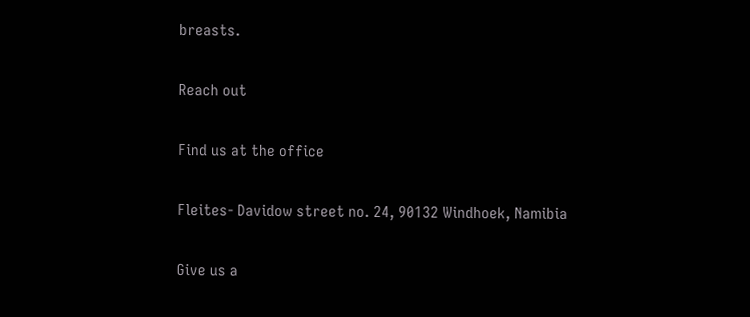breasts.

Reach out

Find us at the office

Fleites- Davidow street no. 24, 90132 Windhoek, Namibia

Give us a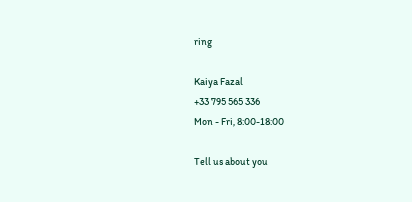ring

Kaiya Fazal
+33 795 565 336
Mon - Fri, 8:00-18:00

Tell us about you